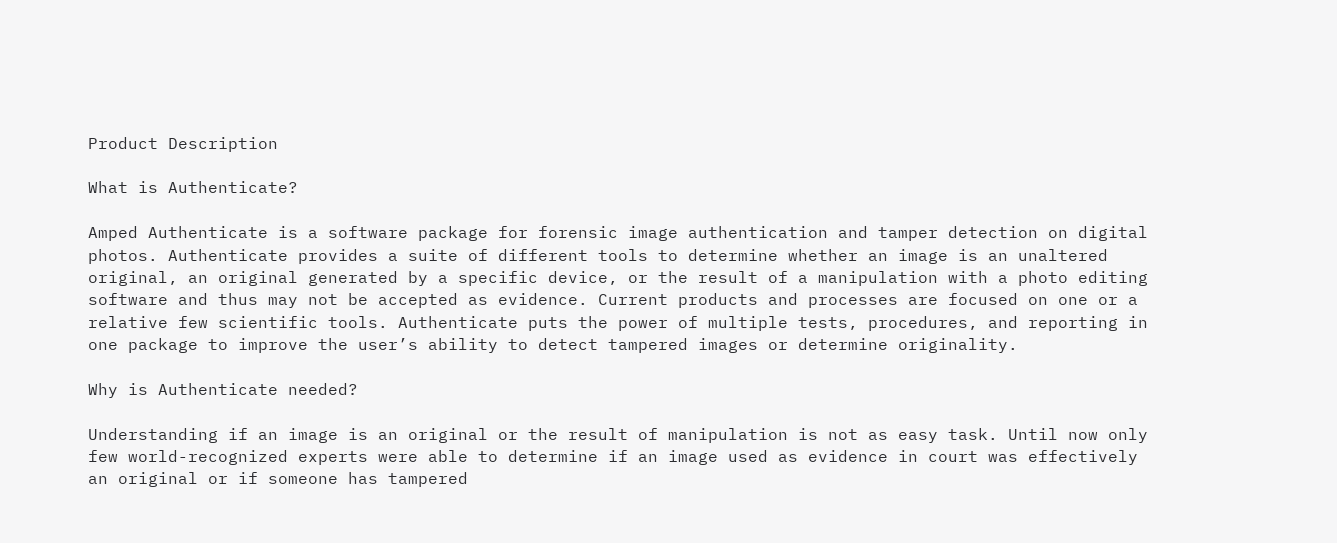Product Description

What is Authenticate?

Amped Authenticate is a software package for forensic image authentication and tamper detection on digital photos. Authenticate provides a suite of different tools to determine whether an image is an unaltered original, an original generated by a specific device, or the result of a manipulation with a photo editing software and thus may not be accepted as evidence. Current products and processes are focused on one or a relative few scientific tools. Authenticate puts the power of multiple tests, procedures, and reporting in one package to improve the user’s ability to detect tampered images or determine originality.

Why is Authenticate needed?

Understanding if an image is an original or the result of manipulation is not as easy task. Until now only few world-recognized experts were able to determine if an image used as evidence in court was effectively an original or if someone has tampered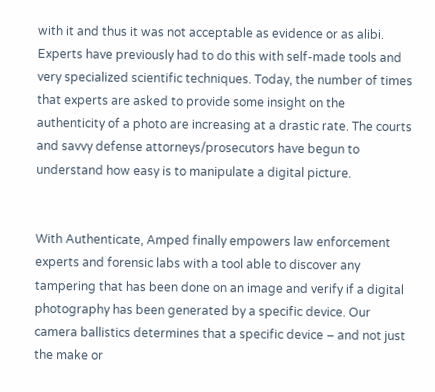with it and thus it was not acceptable as evidence or as alibi. Experts have previously had to do this with self-made tools and very specialized scientific techniques. Today, the number of times that experts are asked to provide some insight on the authenticity of a photo are increasing at a drastic rate. The courts and savvy defense attorneys/prosecutors have begun to understand how easy is to manipulate a digital picture.


With Authenticate, Amped finally empowers law enforcement experts and forensic labs with a tool able to discover any tampering that has been done on an image and verify if a digital photography has been generated by a specific device. Our camera ballistics determines that a specific device – and not just the make or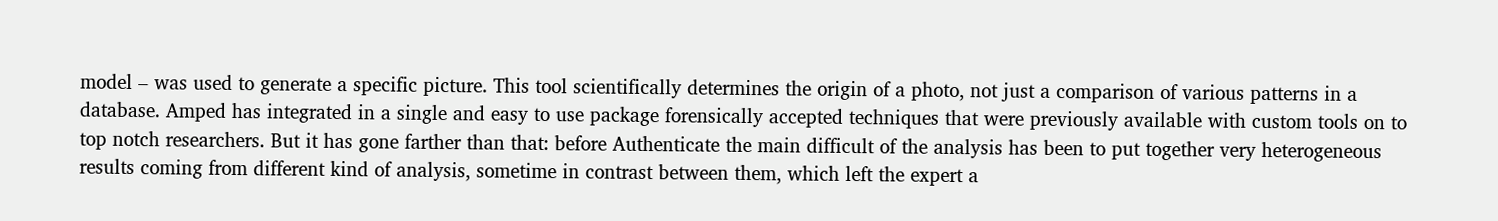model – was used to generate a specific picture. This tool scientifically determines the origin of a photo, not just a comparison of various patterns in a database. Amped has integrated in a single and easy to use package forensically accepted techniques that were previously available with custom tools on to top notch researchers. But it has gone farther than that: before Authenticate the main difficult of the analysis has been to put together very heterogeneous results coming from different kind of analysis, sometime in contrast between them, which left the expert a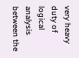very heavy duty of logical analysis between the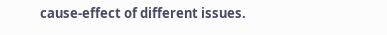cause-effect of different issues.